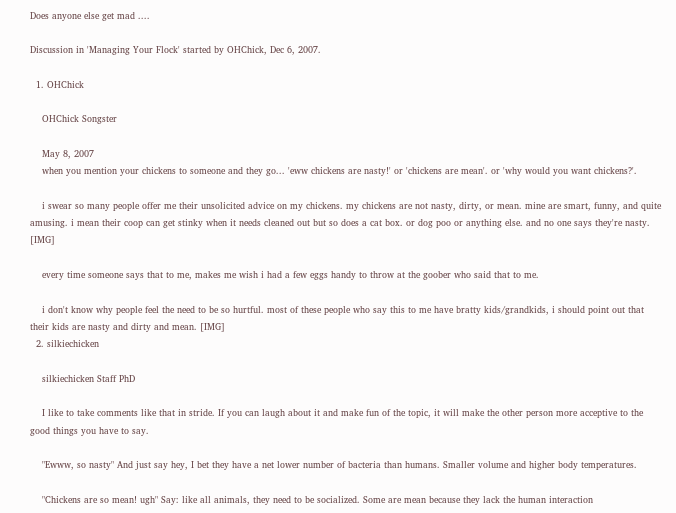Does anyone else get mad ....

Discussion in 'Managing Your Flock' started by OHChick, Dec 6, 2007.

  1. OHChick

    OHChick Songster

    May 8, 2007
    when you mention your chickens to someone and they go... 'eww chickens are nasty!' or 'chickens are mean'. or 'why would you want chickens?'.

    i swear so many people offer me their unsolicited advice on my chickens. my chickens are not nasty, dirty, or mean. mine are smart, funny, and quite amusing. i mean their coop can get stinky when it needs cleaned out but so does a cat box. or dog poo or anything else. and no one says they're nasty. [IMG]

    every time someone says that to me, makes me wish i had a few eggs handy to throw at the goober who said that to me.

    i don't know why people feel the need to be so hurtful. most of these people who say this to me have bratty kids/grandkids, i should point out that their kids are nasty and dirty and mean. [IMG]
  2. silkiechicken

    silkiechicken Staff PhD

    I like to take comments like that in stride. If you can laugh about it and make fun of the topic, it will make the other person more acceptive to the good things you have to say.

    "Ewww, so nasty" And just say hey, I bet they have a net lower number of bacteria than humans. Smaller volume and higher body temperatures.

    "Chickens are so mean! ugh" Say: like all animals, they need to be socialized. Some are mean because they lack the human interaction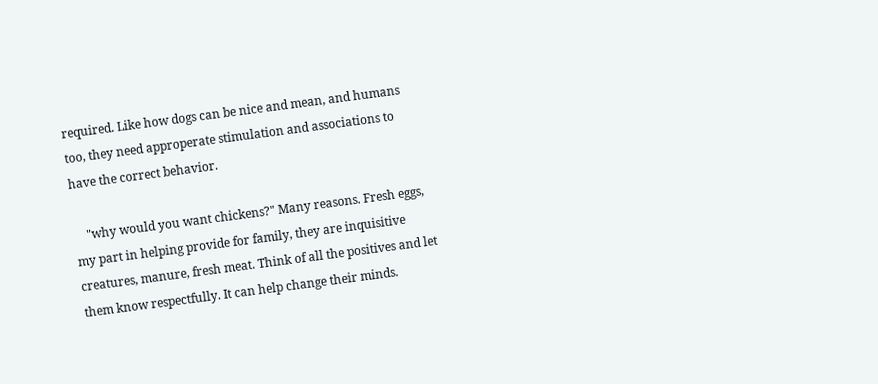required. Like how dogs can be nice and mean, and humans too, they need approperate stimulation and associations to have the correct behavior.

    "why would you want chickens?" Many reasons. Fresh eggs, my part in helping provide for family, they are inquisitive creatures, manure, fresh meat. Think of all the positives and let them know respectfully. It can help change their minds.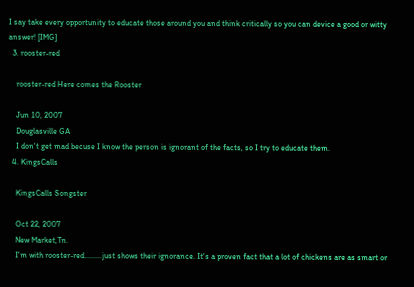I say take every opportunity to educate those around you and think critically so you can device a good or witty answer! [IMG]
  3. rooster-red

    rooster-red Here comes the Rooster

    Jun 10, 2007
    Douglasville GA
    I don't get mad becuse I know the person is ignorant of the facts, so I try to educate them.
  4. KingsCalls

    KingsCalls Songster

    Oct 22, 2007
    New Market,Tn.
    I'm with rooster-red.........just shows their ignorance. It's a proven fact that a lot of chickens are as smart or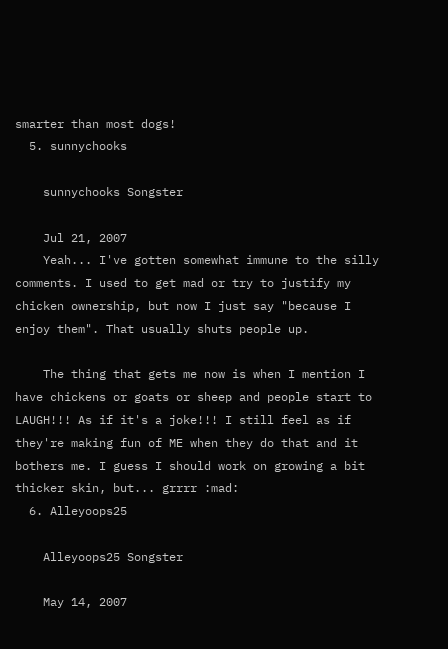smarter than most dogs!
  5. sunnychooks

    sunnychooks Songster

    Jul 21, 2007
    Yeah... I've gotten somewhat immune to the silly comments. I used to get mad or try to justify my chicken ownership, but now I just say "because I enjoy them". That usually shuts people up.

    The thing that gets me now is when I mention I have chickens or goats or sheep and people start to LAUGH!!! As if it's a joke!!! I still feel as if they're making fun of ME when they do that and it bothers me. I guess I should work on growing a bit thicker skin, but... grrrr :mad:
  6. Alleyoops25

    Alleyoops25 Songster

    May 14, 2007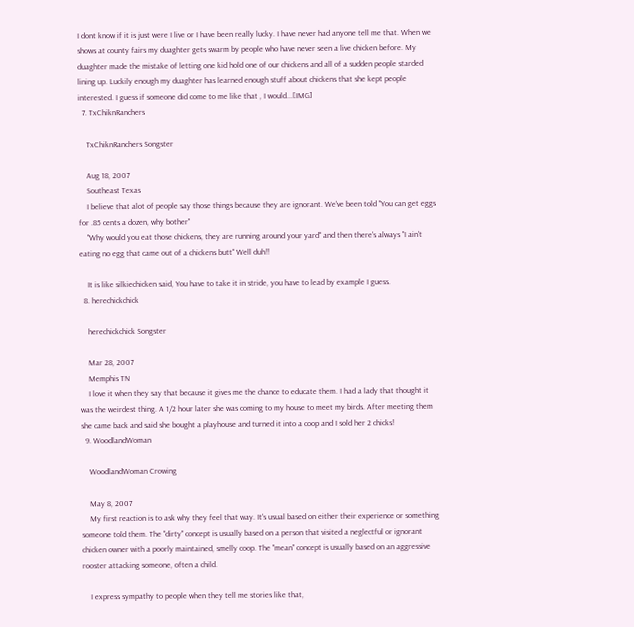I dont know if it is just were I live or I have been really lucky. I have never had anyone tell me that. When we shows at county fairs my duaghter gets swarm by people who have never seen a live chicken before. My duaghter made the mistake of letting one kid hold one of our chickens and all of a sudden people starded lining up. Luckily enough my duaghter has learned enough stuff about chickens that she kept people interested. I guess if someone did come to me like that , I would...[IMG]
  7. TxChiknRanchers

    TxChiknRanchers Songster

    Aug 18, 2007
    Southeast Texas
    I believe that alot of people say those things because they are ignorant. We've been told "You can get eggs for .85 cents a dozen, why bother"
    "Why would you eat those chickens, they are running around your yard" and then there's always "I ain't eating no egg that came out of a chickens butt" Well duh!!

    It is like silkiechicken said, You have to take it in stride, you have to lead by example I guess.
  8. herechickchick

    herechickchick Songster

    Mar 28, 2007
    Memphis TN
    I love it when they say that because it gives me the chance to educate them. I had a lady that thought it was the weirdest thing. A 1/2 hour later she was coming to my house to meet my birds. After meeting them she came back and said she bought a playhouse and turned it into a coop and I sold her 2 chicks!
  9. WoodlandWoman

    WoodlandWoman Crowing

    May 8, 2007
    My first reaction is to ask why they feel that way. It's usual based on either their experience or something someone told them. The "dirty" concept is usually based on a person that visited a neglectful or ignorant chicken owner with a poorly maintained, smelly coop. The "mean" concept is usually based on an aggressive rooster attacking someone, often a child.

    I express sympathy to people when they tell me stories like that,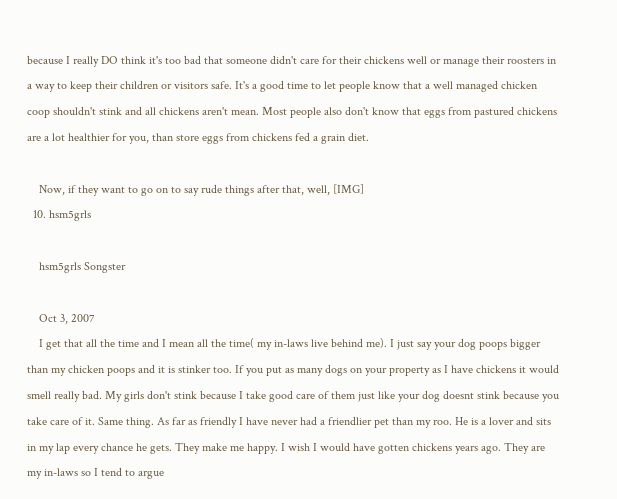because I really DO think it's too bad that someone didn't care for their chickens well or manage their roosters in a way to keep their children or visitors safe. It's a good time to let people know that a well managed chicken coop shouldn't stink and all chickens aren't mean. Most people also don't know that eggs from pastured chickens are a lot healthier for you, than store eggs from chickens fed a grain diet.

    Now, if they want to go on to say rude things after that, well, [IMG]
  10. hsm5grls

    hsm5grls Songster

    Oct 3, 2007
    I get that all the time and I mean all the time( my in-laws live behind me). I just say your dog poops bigger than my chicken poops and it is stinker too. If you put as many dogs on your property as I have chickens it would smell really bad. My girls don't stink because I take good care of them just like your dog doesnt stink because you take care of it. Same thing. As far as friendly I have never had a friendlier pet than my roo. He is a lover and sits in my lap every chance he gets. They make me happy. I wish I would have gotten chickens years ago. They are my in-laws so I tend to argue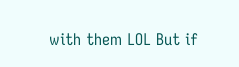with them LOL But if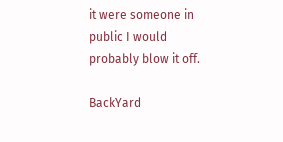it were someone in public I would probably blow it off.

BackYard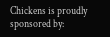Chickens is proudly sponsored by: